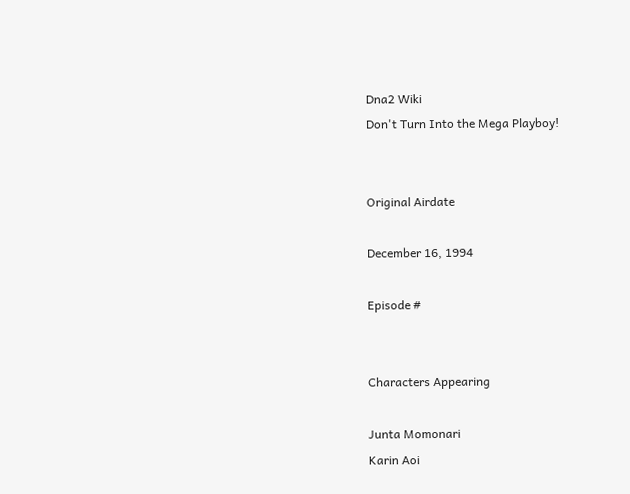Dna2 Wiki
Don't Turn Into the Mega Playboy!


Original Airdate

December 16, 1994

Episode #


Characters Appearing

Junta Momonari
Karin Aoi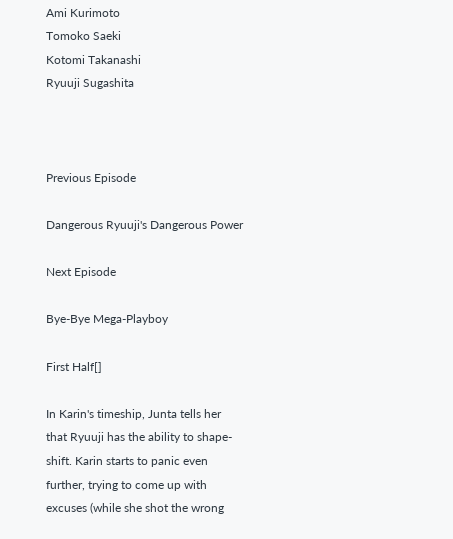Ami Kurimoto
Tomoko Saeki
Kotomi Takanashi
Ryuuji Sugashita



Previous Episode

Dangerous Ryuuji's Dangerous Power

Next Episode

Bye-Bye Mega-Playboy

First Half[]

In Karin's timeship, Junta tells her that Ryuuji has the ability to shape-shift. Karin starts to panic even further, trying to come up with excuses (while she shot the wrong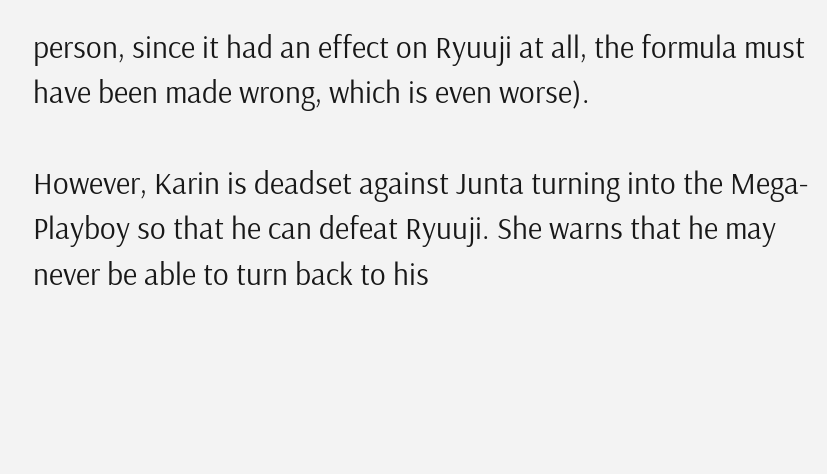person, since it had an effect on Ryuuji at all, the formula must have been made wrong, which is even worse).

However, Karin is deadset against Junta turning into the Mega-Playboy so that he can defeat Ryuuji. She warns that he may never be able to turn back to his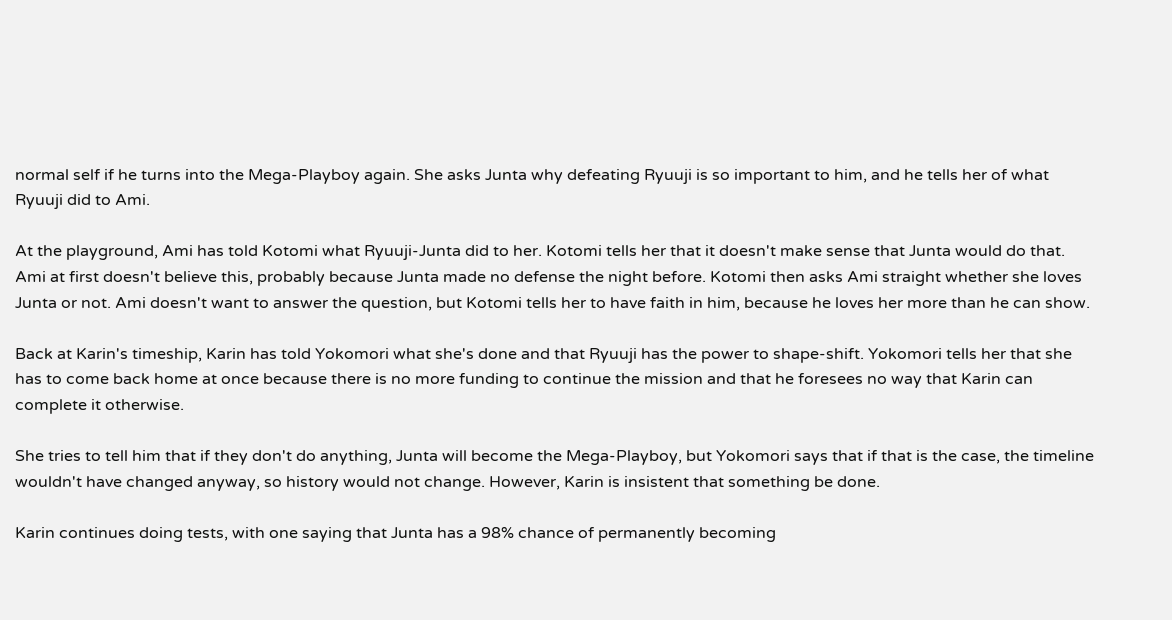normal self if he turns into the Mega-Playboy again. She asks Junta why defeating Ryuuji is so important to him, and he tells her of what Ryuuji did to Ami.

At the playground, Ami has told Kotomi what Ryuuji-Junta did to her. Kotomi tells her that it doesn't make sense that Junta would do that. Ami at first doesn't believe this, probably because Junta made no defense the night before. Kotomi then asks Ami straight whether she loves Junta or not. Ami doesn't want to answer the question, but Kotomi tells her to have faith in him, because he loves her more than he can show.

Back at Karin's timeship, Karin has told Yokomori what she's done and that Ryuuji has the power to shape-shift. Yokomori tells her that she has to come back home at once because there is no more funding to continue the mission and that he foresees no way that Karin can complete it otherwise.

She tries to tell him that if they don't do anything, Junta will become the Mega-Playboy, but Yokomori says that if that is the case, the timeline wouldn't have changed anyway, so history would not change. However, Karin is insistent that something be done.

Karin continues doing tests, with one saying that Junta has a 98% chance of permanently becoming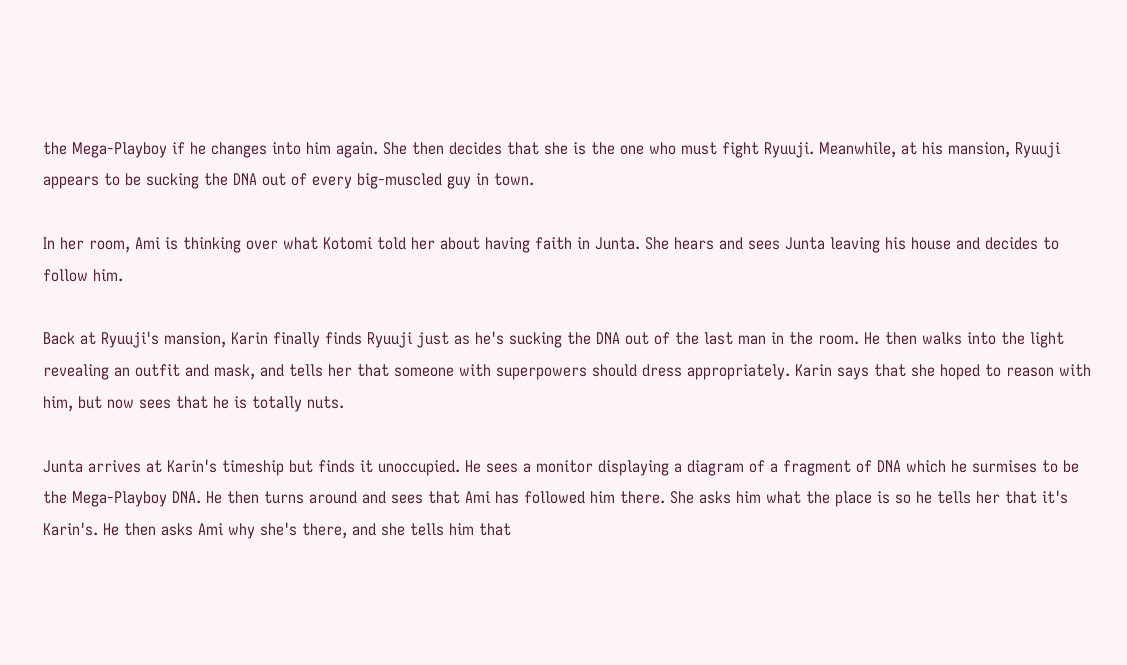the Mega-Playboy if he changes into him again. She then decides that she is the one who must fight Ryuuji. Meanwhile, at his mansion, Ryuuji appears to be sucking the DNA out of every big-muscled guy in town.

In her room, Ami is thinking over what Kotomi told her about having faith in Junta. She hears and sees Junta leaving his house and decides to follow him.

Back at Ryuuji's mansion, Karin finally finds Ryuuji just as he's sucking the DNA out of the last man in the room. He then walks into the light revealing an outfit and mask, and tells her that someone with superpowers should dress appropriately. Karin says that she hoped to reason with him, but now sees that he is totally nuts.

Junta arrives at Karin's timeship but finds it unoccupied. He sees a monitor displaying a diagram of a fragment of DNA which he surmises to be the Mega-Playboy DNA. He then turns around and sees that Ami has followed him there. She asks him what the place is so he tells her that it's Karin's. He then asks Ami why she's there, and she tells him that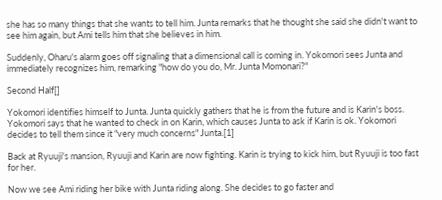she has so many things that she wants to tell him. Junta remarks that he thought she said she didn't want to see him again, but Ami tells him that she believes in him.

Suddenly, Oharu's alarm goes off signaling that a dimensional call is coming in. Yokomori sees Junta and immediately recognizes him, remarking "how do you do, Mr. Junta Momonari?"

Second Half[]

Yokomori identifies himself to Junta. Junta quickly gathers that he is from the future and is Karin's boss. Yokomori says that he wanted to check in on Karin, which causes Junta to ask if Karin is ok. Yokomori decides to tell them since it "very much concerns" Junta.[1]

Back at Ryuuji's mansion, Ryuuji and Karin are now fighting. Karin is trying to kick him, but Ryuuji is too fast for her.

Now we see Ami riding her bike with Junta riding along. She decides to go faster and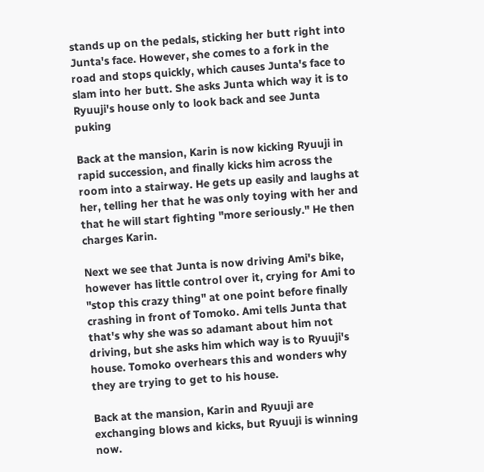stands up on the pedals, sticking her butt right into Junta's face. However, she comes to a fork in the road and stops quickly, which causes Junta's face to slam into her butt. She asks Junta which way it is to Ryuuji's house only to look back and see Junta puking

Back at the mansion, Karin is now kicking Ryuuji in rapid succession, and finally kicks him across the room into a stairway. He gets up easily and laughs at her, telling her that he was only toying with her and that he will start fighting "more seriously." He then charges Karin.

Next we see that Junta is now driving Ami's bike, however has little control over it, crying for Ami to "stop this crazy thing" at one point before finally crashing in front of Tomoko. Ami tells Junta that that's why she was so adamant about him not driving, but she asks him which way is to Ryuuji's house. Tomoko overhears this and wonders why they are trying to get to his house.

Back at the mansion, Karin and Ryuuji are exchanging blows and kicks, but Ryuuji is winning now.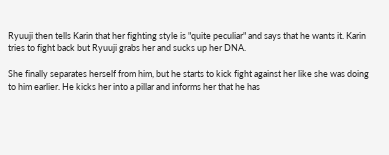Ryuuji then tells Karin that her fighting style is "quite peculiar" and says that he wants it. Karin tries to fight back but Ryuuji grabs her and sucks up her DNA.

She finally separates herself from him, but he starts to kick fight against her like she was doing to him earlier. He kicks her into a pillar and informs her that he has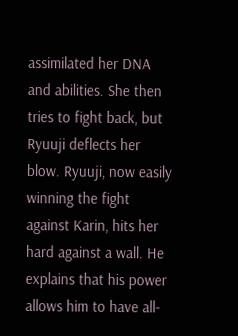assimilated her DNA and abilities. She then tries to fight back, but Ryuuji deflects her blow. Ryuuji, now easily winning the fight against Karin, hits her hard against a wall. He explains that his power allows him to have all-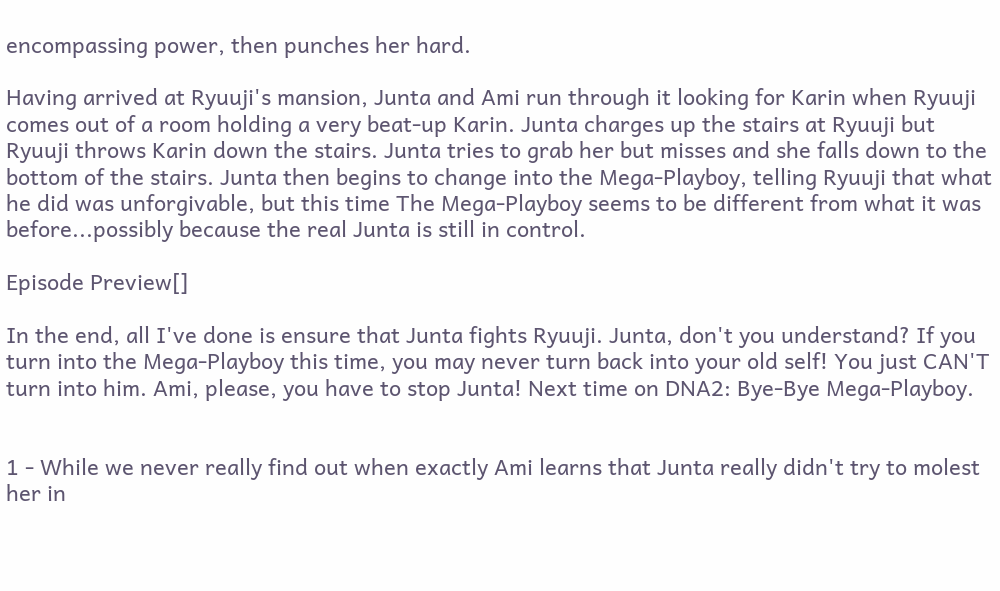encompassing power, then punches her hard.

Having arrived at Ryuuji's mansion, Junta and Ami run through it looking for Karin when Ryuuji comes out of a room holding a very beat-up Karin. Junta charges up the stairs at Ryuuji but Ryuuji throws Karin down the stairs. Junta tries to grab her but misses and she falls down to the bottom of the stairs. Junta then begins to change into the Mega-Playboy, telling Ryuuji that what he did was unforgivable, but this time The Mega-Playboy seems to be different from what it was before...possibly because the real Junta is still in control.

Episode Preview[]

In the end, all I've done is ensure that Junta fights Ryuuji. Junta, don't you understand? If you turn into the Mega-Playboy this time, you may never turn back into your old self! You just CAN'T turn into him. Ami, please, you have to stop Junta! Next time on DNA2: Bye-Bye Mega-Playboy.


1 - While we never really find out when exactly Ami learns that Junta really didn't try to molest her in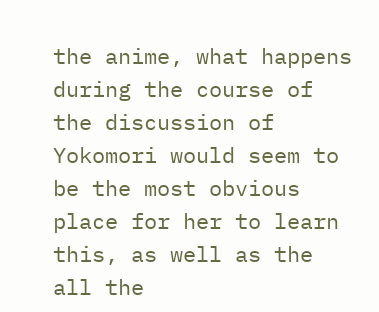the anime, what happens during the course of the discussion of Yokomori would seem to be the most obvious place for her to learn this, as well as the all the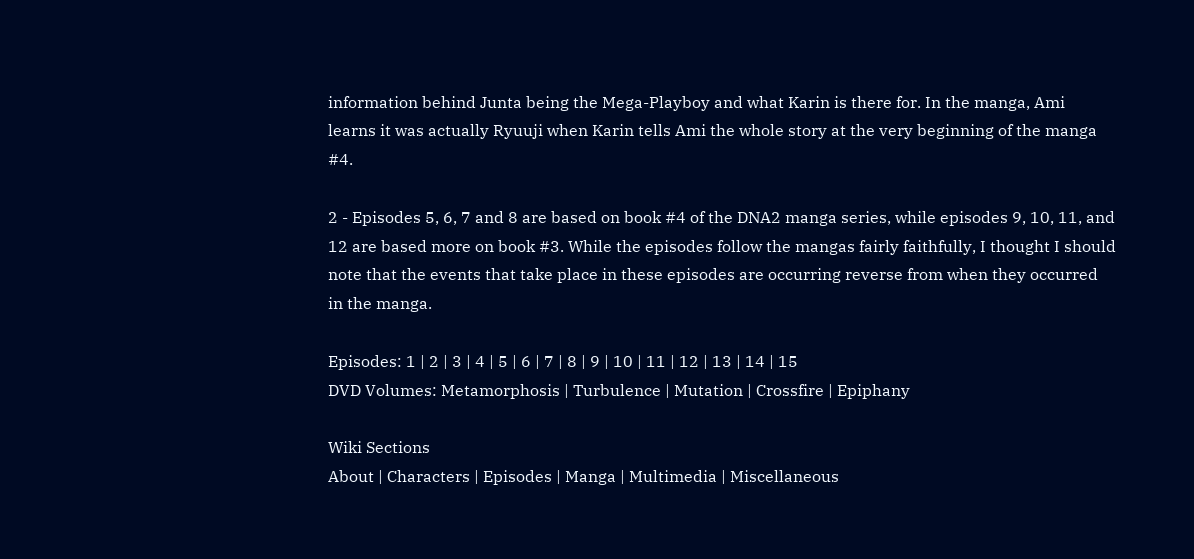information behind Junta being the Mega-Playboy and what Karin is there for. In the manga, Ami learns it was actually Ryuuji when Karin tells Ami the whole story at the very beginning of the manga #4.

2 - Episodes 5, 6, 7 and 8 are based on book #4 of the DNA2 manga series, while episodes 9, 10, 11, and 12 are based more on book #3. While the episodes follow the mangas fairly faithfully, I thought I should note that the events that take place in these episodes are occurring reverse from when they occurred in the manga.

Episodes: 1 | 2 | 3 | 4 | 5 | 6 | 7 | 8 | 9 | 10 | 11 | 12 | 13 | 14 | 15
DVD Volumes: Metamorphosis | Turbulence | Mutation | Crossfire | Epiphany

Wiki Sections
About | Characters | Episodes | Manga | Multimedia | Miscellaneous